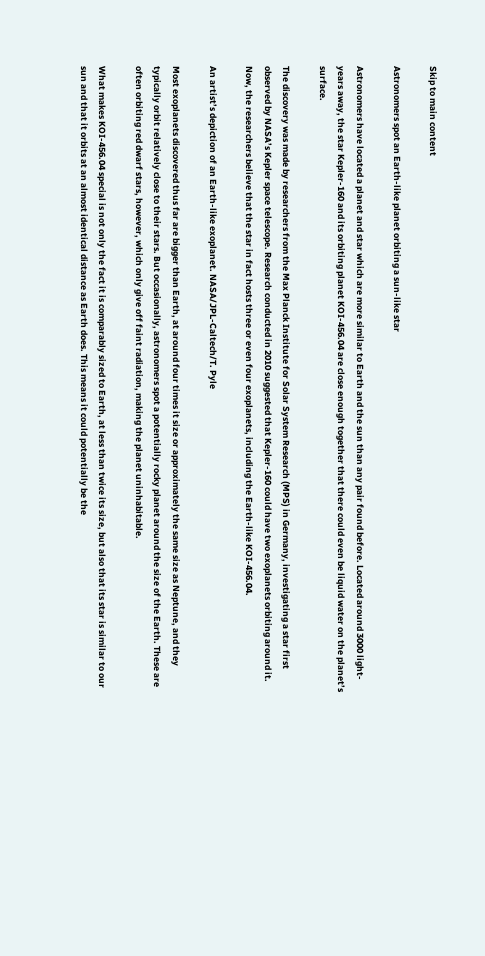Skip to main content

Astronomers spot an Earth-like planet orbiting a sun-like star

Astronomers have located a planet and star which are more similar to Earth and the sun than any pair found before. Located around 3000 light-years away, the star Kepler-160 and its orbiting planet KOI-456.04 are close enough together that there could even be liquid water on the planet’s surface.

The discovery was made by researchers from the Max Planck Institute for Solar System Research (MPS) in Germany, investigating a star first observed by NASA’s Kepler space telescope. Research conducted in 2010 suggested that Kepler-160 could have two exoplanets orbiting around it. Now, the researchers believe that the star in fact hosts three or even four exoplanets, including the Earth-like KOI-456.04.

An artist’s depiction of an Earth-like exoplanet. NASA/JPL-Caltech/T. Pyle

Most exoplanets discovered thus far are bigger than Earth, at around four times it size or approximately the same size as Neptune, and they typically orbit relatively close to their stars. But occasionally, astronomers spot a potentially rocky planet around the size of the Earth. These are often orbiting red dwarf stars, however, which only give off faint radiation, making the planet uninhabitable.

What makes KOI-456.04 special is not only the fact it is comparably sized to Earth, at less than twice its size, but also that its star is similar to our sun and that it orbits at an almost identical distance as Earth does. This means it could potentially be the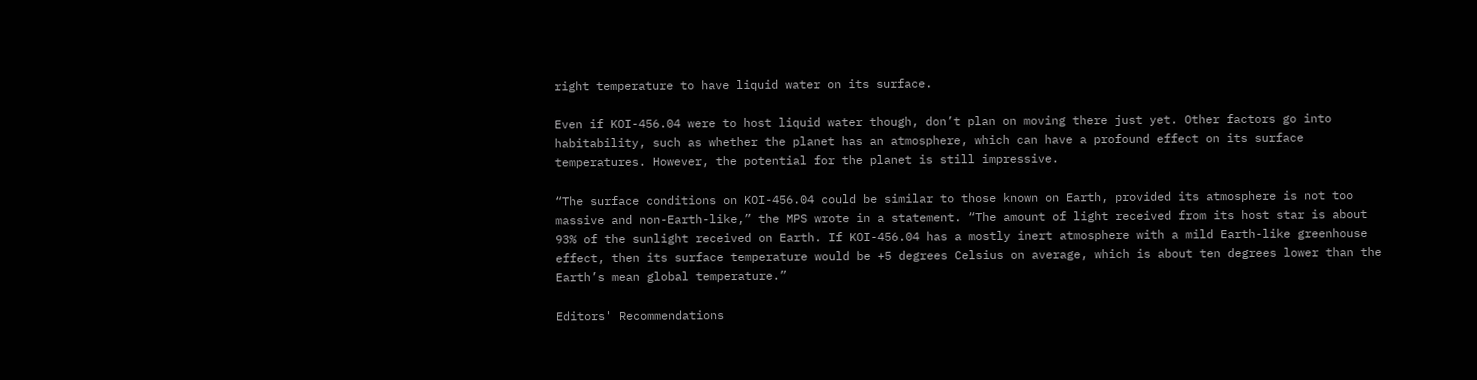right temperature to have liquid water on its surface.

Even if KOI-456.04 were to host liquid water though, don’t plan on moving there just yet. Other factors go into habitability, such as whether the planet has an atmosphere, which can have a profound effect on its surface temperatures. However, the potential for the planet is still impressive.

“The surface conditions on KOI-456.04 could be similar to those known on Earth, provided its atmosphere is not too massive and non-Earth-like,” the MPS wrote in a statement. “The amount of light received from its host star is about 93% of the sunlight received on Earth. If KOI-456.04 has a mostly inert atmosphere with a mild Earth-like greenhouse effect, then its surface temperature would be +5 degrees Celsius on average, which is about ten degrees lower than the Earth’s mean global temperature.”

Editors' Recommendations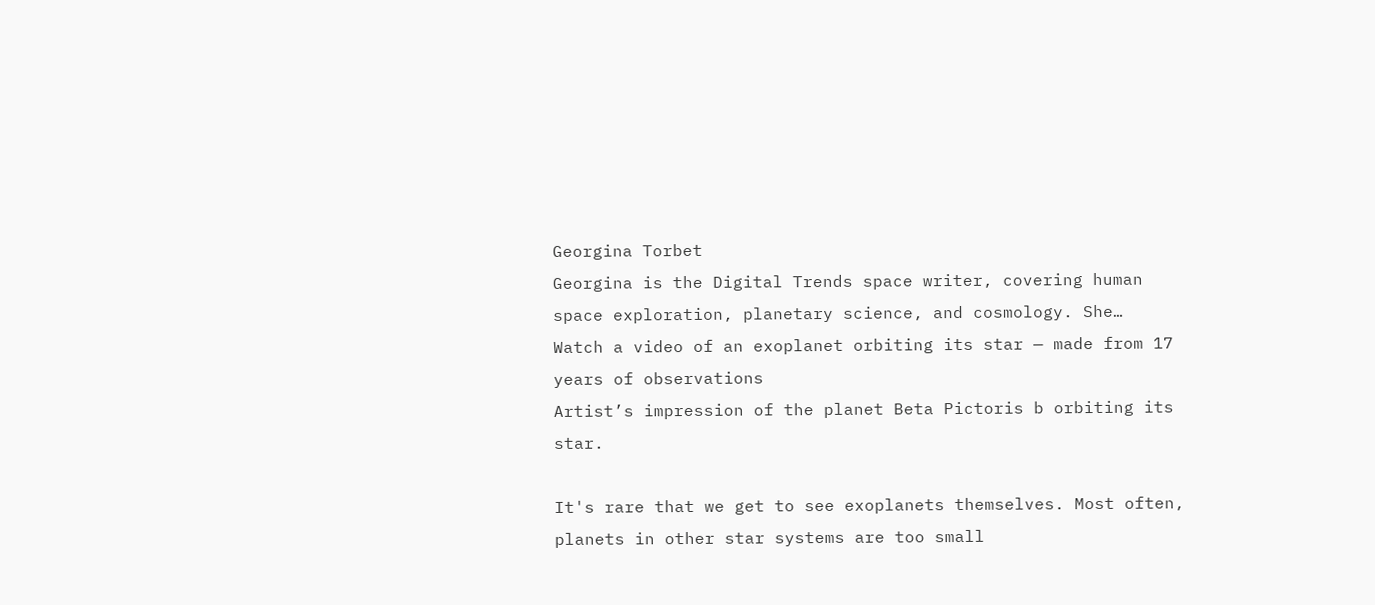Georgina Torbet
Georgina is the Digital Trends space writer, covering human space exploration, planetary science, and cosmology. She…
Watch a video of an exoplanet orbiting its star — made from 17 years of observations
Artist’s impression of the planet Beta Pictoris b orbiting its star.

It's rare that we get to see exoplanets themselves. Most often, planets in other star systems are too small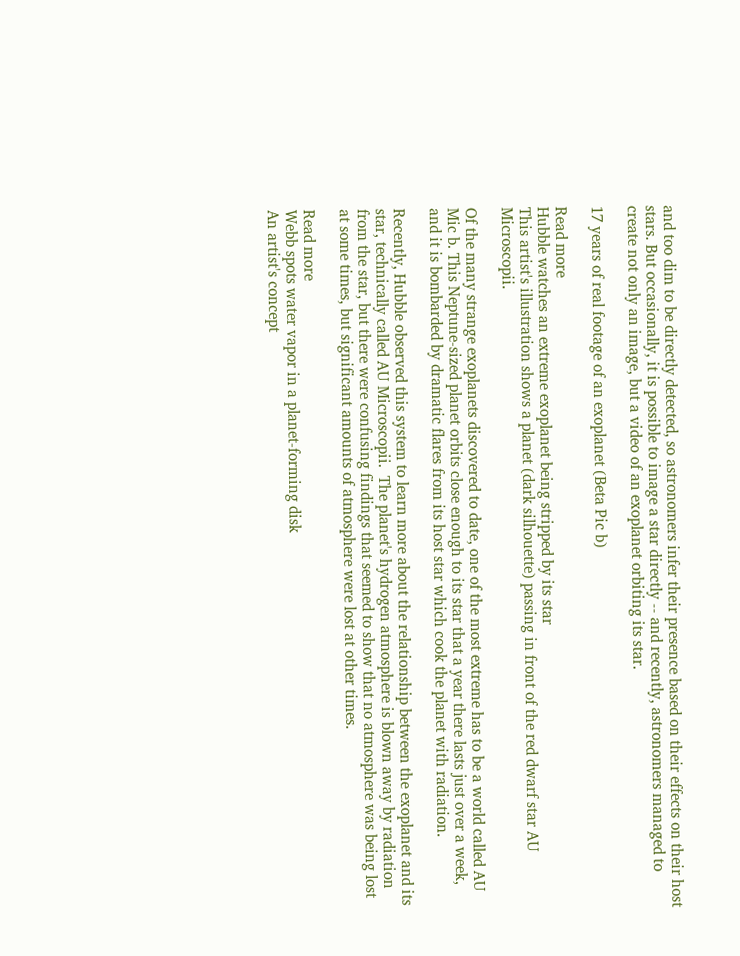and too dim to be directly detected, so astronomers infer their presence based on their effects on their host stars. But occasionally, it is possible to image a star directly -- and recently, astronomers managed to create not only an image, but a video of an exoplanet orbiting its star.

17 years of real footage of an exoplanet (Beta Pic b)

Read more
Hubble watches an extreme exoplanet being stripped by its star
This artist's illustration shows a planet (dark silhouette) passing in front of the red dwarf star AU Microscopii.

Of the many strange exoplanets discovered to date, one of the most extreme has to be a world called AU Mic b. This Neptune-sized planet orbits close enough to its star that a year there lasts just over a week, and it is bombarded by dramatic flares from its host star which cook the planet with radiation.

Recently, Hubble observed this system to learn more about the relationship between the exoplanet and its star, technically called AU Microscopii.  The planet's hydrogen atmosphere is blown away by radiation from the star, but there were confusing findings that seemed to show that no atmosphere was being lost at some times, but significant amounts of atmosphere were lost at other times.

Read more
Webb spots water vapor in a planet-forming disk
An artist's concept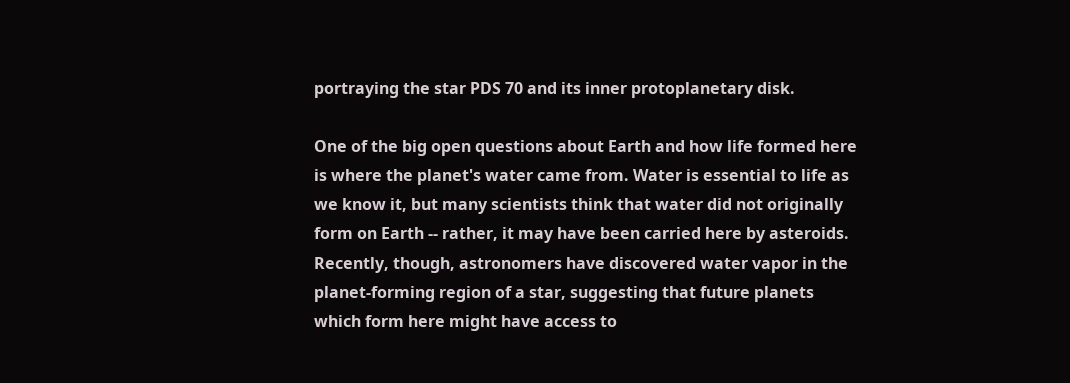portraying the star PDS 70 and its inner protoplanetary disk.

One of the big open questions about Earth and how life formed here is where the planet's water came from. Water is essential to life as we know it, but many scientists think that water did not originally form on Earth -- rather, it may have been carried here by asteroids. Recently, though, astronomers have discovered water vapor in the planet-forming region of a star, suggesting that future planets which form here might have access to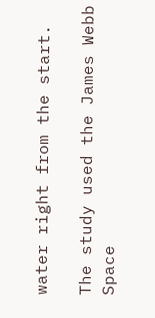water right from the start.

The study used the James Webb Space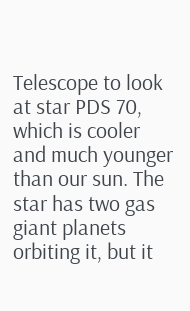Telescope to look at star PDS 70, which is cooler and much younger than our sun. The star has two gas giant planets orbiting it, but it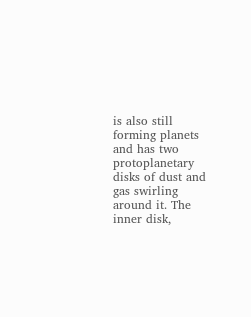is also still forming planets and has two protoplanetary disks of dust and gas swirling around it. The inner disk,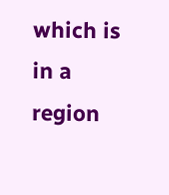which is in a region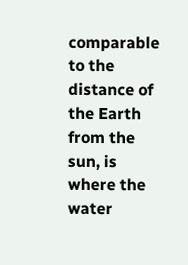comparable to the distance of the Earth from the sun, is where the water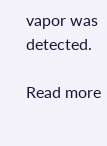vapor was detected.

Read more